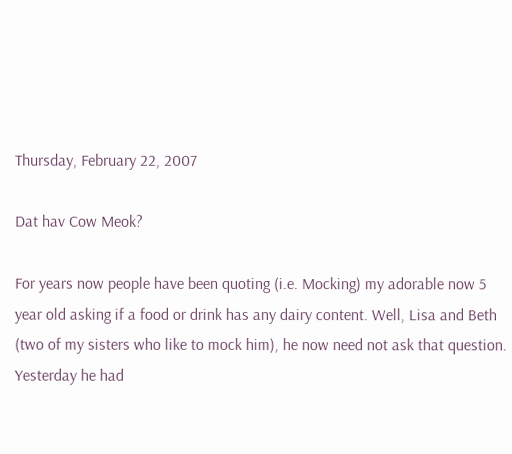Thursday, February 22, 2007

Dat hav Cow Meok?

For years now people have been quoting (i.e. Mocking) my adorable now 5 year old asking if a food or drink has any dairy content. Well, Lisa and Beth (two of my sisters who like to mock him), he now need not ask that question.
Yesterday he had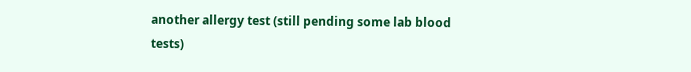another allergy test (still pending some lab blood tests)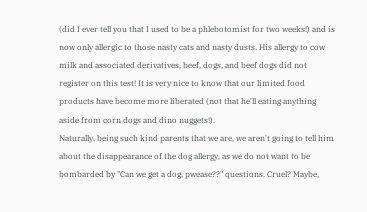(did I ever tell you that I used to be a phlebotomist for two weeks!) and is now only allergic to those nasty cats and nasty dusts. His allergy to cow milk and associated derivatives, beef, dogs, and beef dogs did not register on this test! It is very nice to know that our limited food products have become more liberated (not that he'll eating anything aside from corn dogs and dino nuggets!).
Naturally, being such kind parents that we are, we aren't going to tell him about the disappearance of the dog allergy, as we do not want to be bombarded by "Can we get a dog, pwease??" questions. Cruel? Maybe,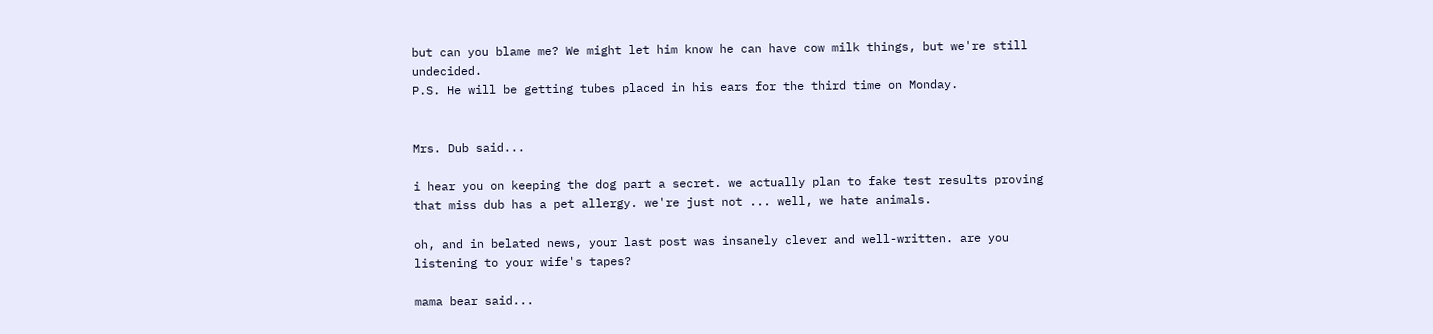but can you blame me? We might let him know he can have cow milk things, but we're still undecided.
P.S. He will be getting tubes placed in his ears for the third time on Monday.


Mrs. Dub said...

i hear you on keeping the dog part a secret. we actually plan to fake test results proving that miss dub has a pet allergy. we're just not ... well, we hate animals.

oh, and in belated news, your last post was insanely clever and well-written. are you listening to your wife's tapes?

mama bear said...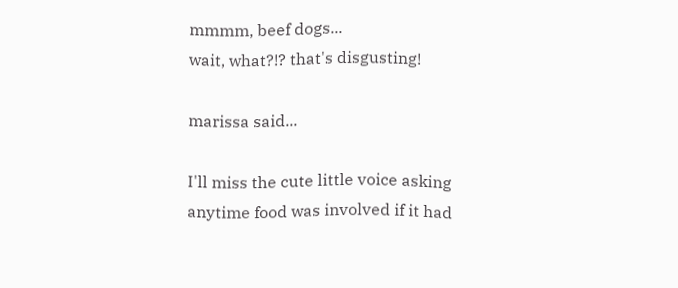mmmm, beef dogs...
wait, what?!? that's disgusting!

marissa said...

I'll miss the cute little voice asking anytime food was involved if it had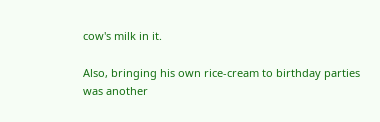cow's milk in it.

Also, bringing his own rice-cream to birthday parties was another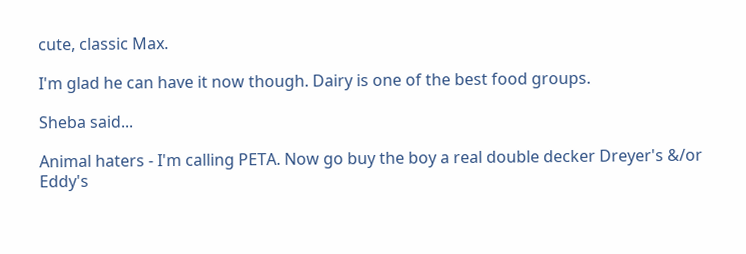cute, classic Max.

I'm glad he can have it now though. Dairy is one of the best food groups.

Sheba said...

Animal haters - I'm calling PETA. Now go buy the boy a real double decker Dreyer's &/or Eddy's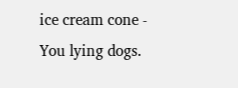ice cream cone - You lying dogs.